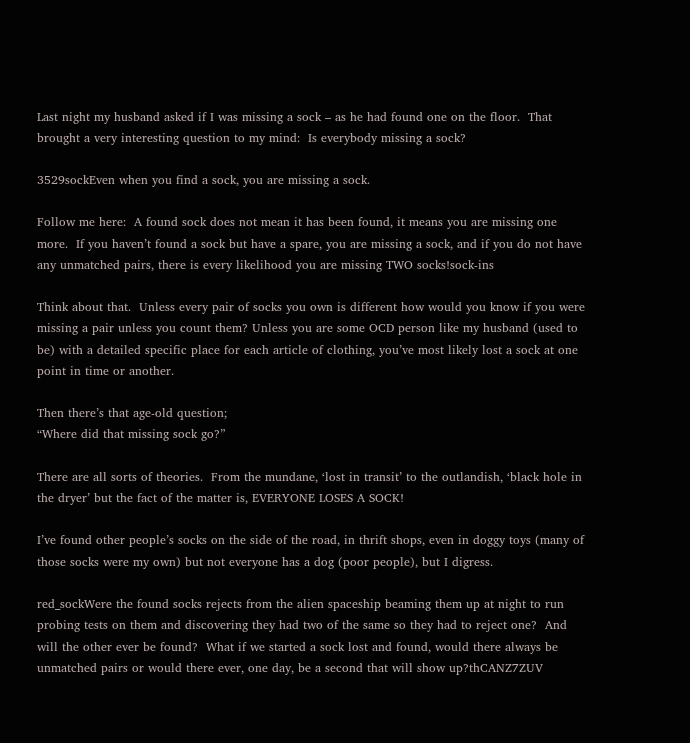Last night my husband asked if I was missing a sock – as he had found one on the floor.  That brought a very interesting question to my mind:  Is everybody missing a sock?

3529sockEven when you find a sock, you are missing a sock.

Follow me here:  A found sock does not mean it has been found, it means you are missing one more.  If you haven’t found a sock but have a spare, you are missing a sock, and if you do not have any unmatched pairs, there is every likelihood you are missing TWO socks!sock-ins

Think about that.  Unless every pair of socks you own is different how would you know if you were missing a pair unless you count them? Unless you are some OCD person like my husband (used to be) with a detailed specific place for each article of clothing, you’ve most likely lost a sock at one point in time or another.

Then there’s that age-old question;
“Where did that missing sock go?”

There are all sorts of theories.  From the mundane, ‘lost in transit’ to the outlandish, ‘black hole in the dryer’ but the fact of the matter is, EVERYONE LOSES A SOCK!

I’ve found other people’s socks on the side of the road, in thrift shops, even in doggy toys (many of those socks were my own) but not everyone has a dog (poor people), but I digress.

red_sockWere the found socks rejects from the alien spaceship beaming them up at night to run probing tests on them and discovering they had two of the same so they had to reject one?  And will the other ever be found?  What if we started a sock lost and found, would there always be unmatched pairs or would there ever, one day, be a second that will show up?thCANZ7ZUV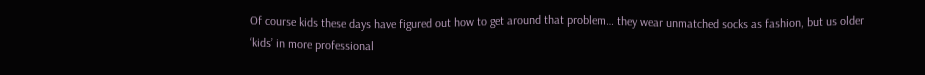Of course kids these days have figured out how to get around that problem… they wear unmatched socks as fashion, but us older ‘kids’ in more professional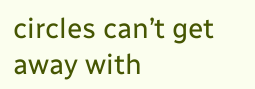circles can’t get away with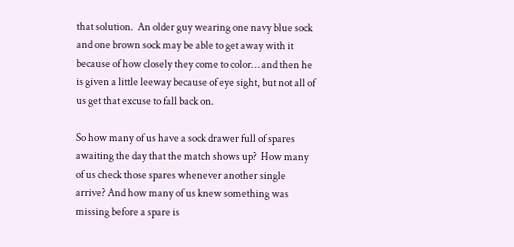that solution.  An older guy wearing one navy blue sock and one brown sock may be able to get away with it because of how closely they come to color… and then he is given a little leeway because of eye sight, but not all of us get that excuse to fall back on.

So how many of us have a sock drawer full of spares awaiting the day that the match shows up?  How many of us check those spares whenever another single arrive? And how many of us knew something was missing before a spare is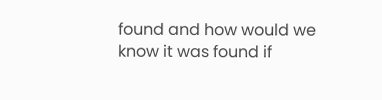found and how would we know it was found if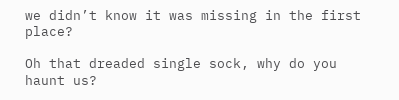we didn’t know it was missing in the first place?

Oh that dreaded single sock, why do you haunt us?